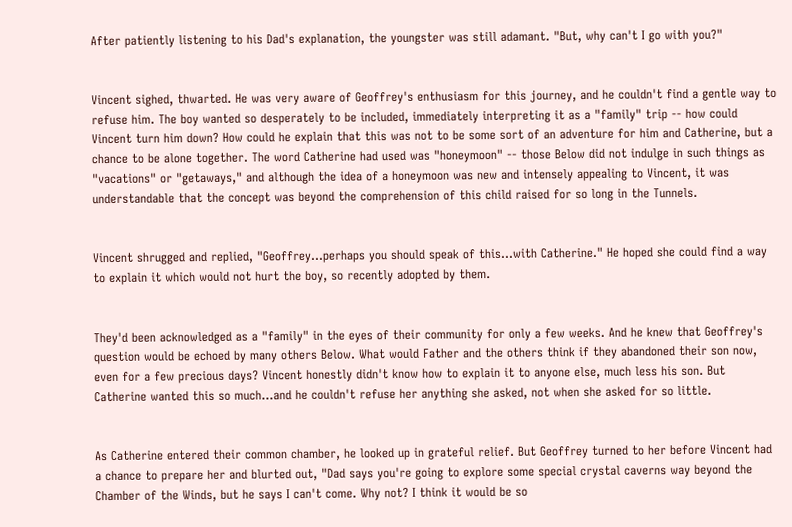After patiently listening to his Dad's explanation, the youngster was still adamant. "But, why can't I go with you?"


Vincent sighed, thwarted. He was very aware of Geoffrey's enthusiasm for this journey, and he couldn't find a gentle way to refuse him. The boy wanted so desperately to be included, immediately interpreting it as a "family" trip -- how could Vincent turn him down? How could he explain that this was not to be some sort of an adventure for him and Catherine, but a chance to be alone together. The word Catherine had used was "honeymoon" -- those Below did not indulge in such things as "vacations" or "getaways," and although the idea of a honeymoon was new and intensely appealing to Vincent, it was understandable that the concept was beyond the comprehension of this child raised for so long in the Tunnels.


Vincent shrugged and replied, "Geoffrey...perhaps you should speak of this...with Catherine." He hoped she could find a way to explain it which would not hurt the boy, so recently adopted by them.


They'd been acknowledged as a "family" in the eyes of their community for only a few weeks. And he knew that Geoffrey's question would be echoed by many others Below. What would Father and the others think if they abandoned their son now, even for a few precious days? Vincent honestly didn't know how to explain it to anyone else, much less his son. But Catherine wanted this so much...and he couldn't refuse her anything she asked, not when she asked for so little.


As Catherine entered their common chamber, he looked up in grateful relief. But Geoffrey turned to her before Vincent had a chance to prepare her and blurted out, "Dad says you're going to explore some special crystal caverns way beyond the Chamber of the Winds, but he says I can't come. Why not? I think it would be so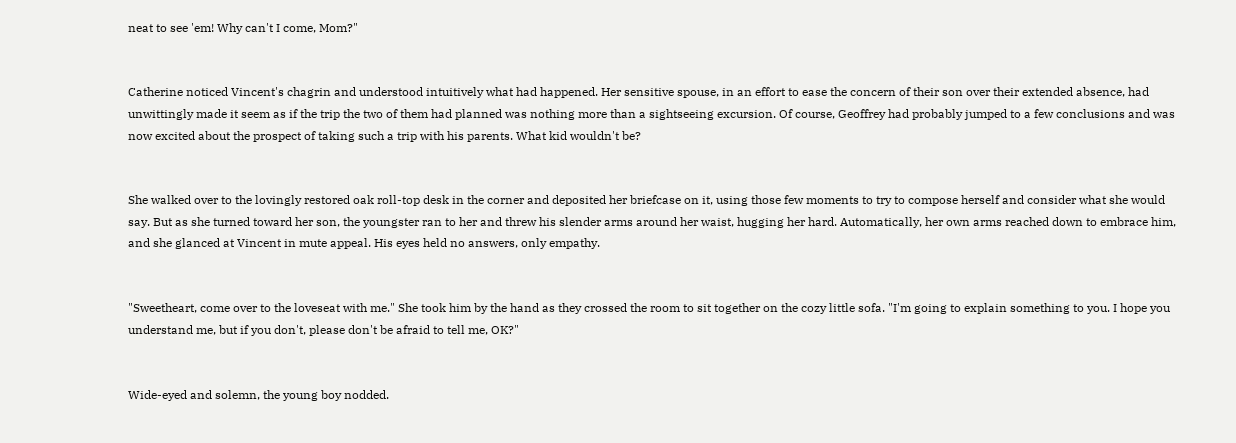neat to see 'em! Why can't I come, Mom?"


Catherine noticed Vincent's chagrin and understood intuitively what had happened. Her sensitive spouse, in an effort to ease the concern of their son over their extended absence, had unwittingly made it seem as if the trip the two of them had planned was nothing more than a sightseeing excursion. Of course, Geoffrey had probably jumped to a few conclusions and was now excited about the prospect of taking such a trip with his parents. What kid wouldn't be?


She walked over to the lovingly restored oak roll-top desk in the corner and deposited her briefcase on it, using those few moments to try to compose herself and consider what she would say. But as she turned toward her son, the youngster ran to her and threw his slender arms around her waist, hugging her hard. Automatically, her own arms reached down to embrace him, and she glanced at Vincent in mute appeal. His eyes held no answers, only empathy.


"Sweetheart, come over to the loveseat with me." She took him by the hand as they crossed the room to sit together on the cozy little sofa. "I'm going to explain something to you. I hope you understand me, but if you don't, please don't be afraid to tell me, OK?"


Wide-eyed and solemn, the young boy nodded.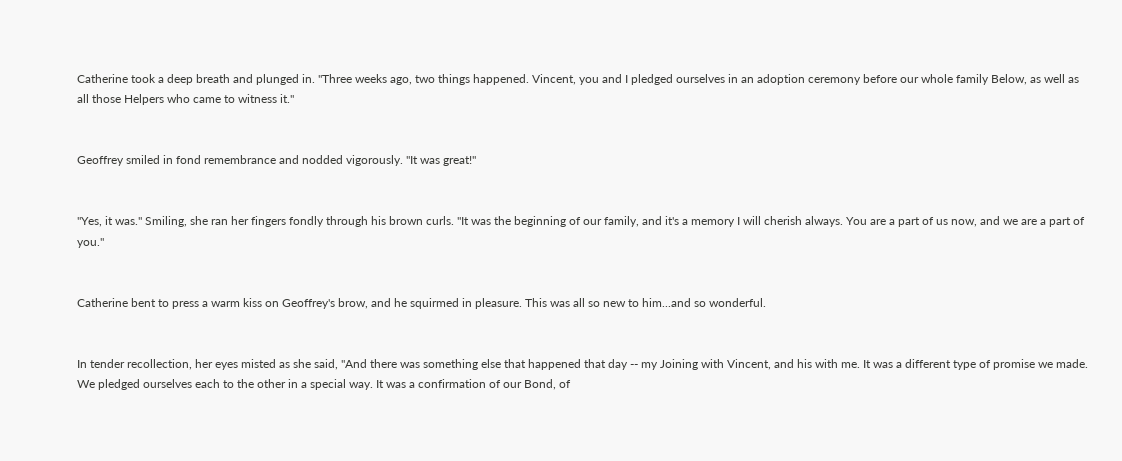Catherine took a deep breath and plunged in. "Three weeks ago, two things happened. Vincent, you and I pledged ourselves in an adoption ceremony before our whole family Below, as well as all those Helpers who came to witness it."


Geoffrey smiled in fond remembrance and nodded vigorously. "It was great!"


"Yes, it was." Smiling, she ran her fingers fondly through his brown curls. "It was the beginning of our family, and it's a memory I will cherish always. You are a part of us now, and we are a part of you."


Catherine bent to press a warm kiss on Geoffrey's brow, and he squirmed in pleasure. This was all so new to him...and so wonderful.


In tender recollection, her eyes misted as she said, "And there was something else that happened that day -- my Joining with Vincent, and his with me. It was a different type of promise we made. We pledged ourselves each to the other in a special way. It was a confirmation of our Bond, of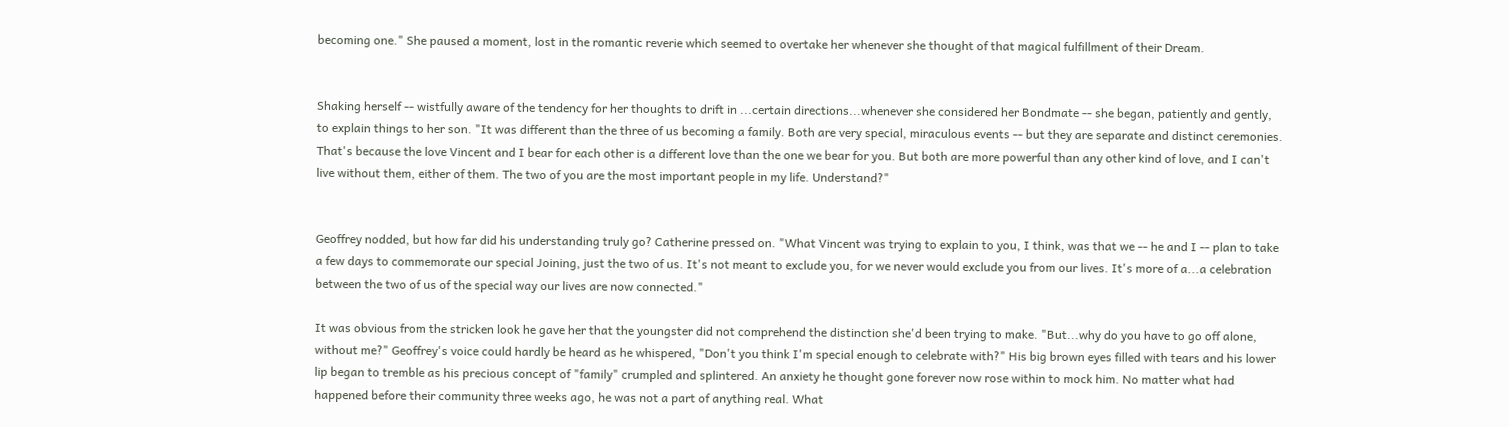becoming one." She paused a moment, lost in the romantic reverie which seemed to overtake her whenever she thought of that magical fulfillment of their Dream.


Shaking herself -- wistfully aware of the tendency for her thoughts to drift in ...certain directions...whenever she considered her Bondmate -- she began, patiently and gently, to explain things to her son. "It was different than the three of us becoming a family. Both are very special, miraculous events -- but they are separate and distinct ceremonies. That's because the love Vincent and I bear for each other is a different love than the one we bear for you. But both are more powerful than any other kind of love, and I can't live without them, either of them. The two of you are the most important people in my life. Understand?"


Geoffrey nodded, but how far did his understanding truly go? Catherine pressed on. "What Vincent was trying to explain to you, I think, was that we -- he and I -- plan to take a few days to commemorate our special Joining, just the two of us. It's not meant to exclude you, for we never would exclude you from our lives. It's more of a...a celebration between the two of us of the special way our lives are now connected."

It was obvious from the stricken look he gave her that the youngster did not comprehend the distinction she'd been trying to make. "But...why do you have to go off alone, without me?" Geoffrey's voice could hardly be heard as he whispered, "Don't you think I'm special enough to celebrate with?" His big brown eyes filled with tears and his lower lip began to tremble as his precious concept of "family" crumpled and splintered. An anxiety he thought gone forever now rose within to mock him. No matter what had happened before their community three weeks ago, he was not a part of anything real. What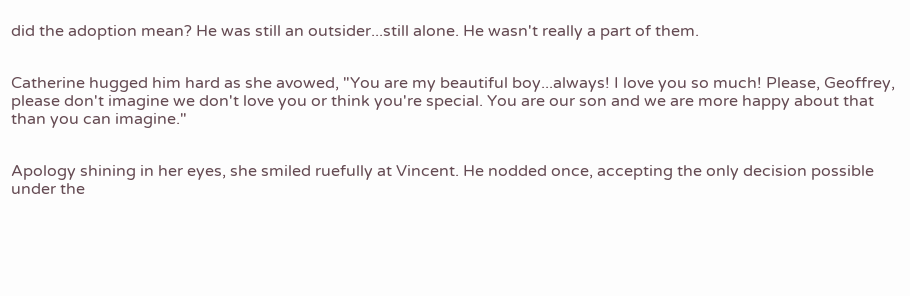did the adoption mean? He was still an outsider...still alone. He wasn't really a part of them.


Catherine hugged him hard as she avowed, "You are my beautiful boy...always! I love you so much! Please, Geoffrey, please don't imagine we don't love you or think you're special. You are our son and we are more happy about that than you can imagine."


Apology shining in her eyes, she smiled ruefully at Vincent. He nodded once, accepting the only decision possible under the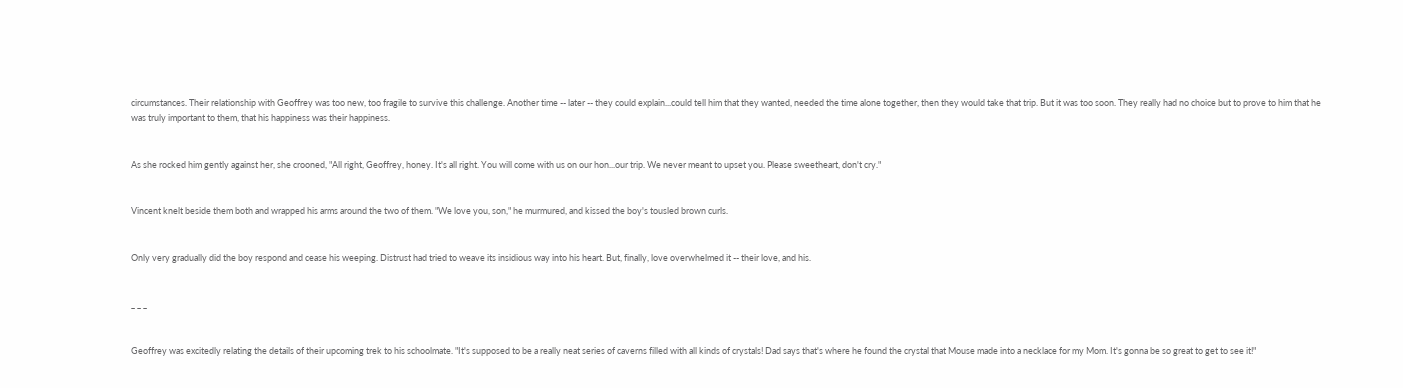circumstances. Their relationship with Geoffrey was too new, too fragile to survive this challenge. Another time -- later -- they could explain...could tell him that they wanted, needed the time alone together, then they would take that trip. But it was too soon. They really had no choice but to prove to him that he was truly important to them, that his happiness was their happiness.


As she rocked him gently against her, she crooned, "All right, Geoffrey, honey. It's all right. You will come with us on our hon...our trip. We never meant to upset you. Please sweetheart, don't cry."


Vincent knelt beside them both and wrapped his arms around the two of them. "We love you, son," he murmured, and kissed the boy's tousled brown curls.


Only very gradually did the boy respond and cease his weeping. Distrust had tried to weave its insidious way into his heart. But, finally, love overwhelmed it -- their love, and his.


_ _ _


Geoffrey was excitedly relating the details of their upcoming trek to his schoolmate. "It's supposed to be a really neat series of caverns filled with all kinds of crystals! Dad says that's where he found the crystal that Mouse made into a necklace for my Mom. It's gonna be so great to get to see it!"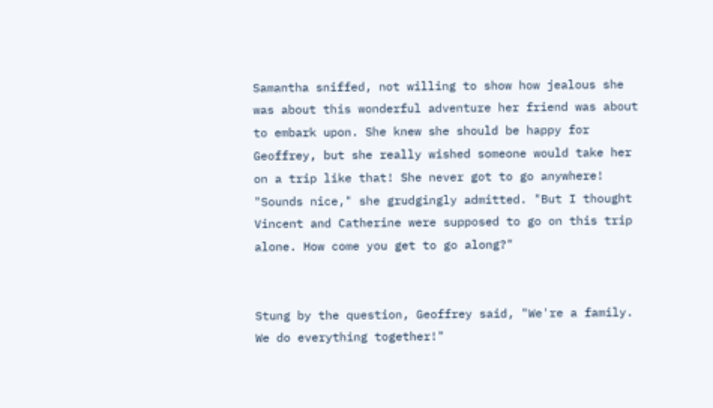Samantha sniffed, not willing to show how jealous she was about this wonderful adventure her friend was about to embark upon. She knew she should be happy for Geoffrey, but she really wished someone would take her on a trip like that! She never got to go anywhere! "Sounds nice," she grudgingly admitted. "But I thought Vincent and Catherine were supposed to go on this trip alone. How come you get to go along?"


Stung by the question, Geoffrey said, "We're a family. We do everything together!"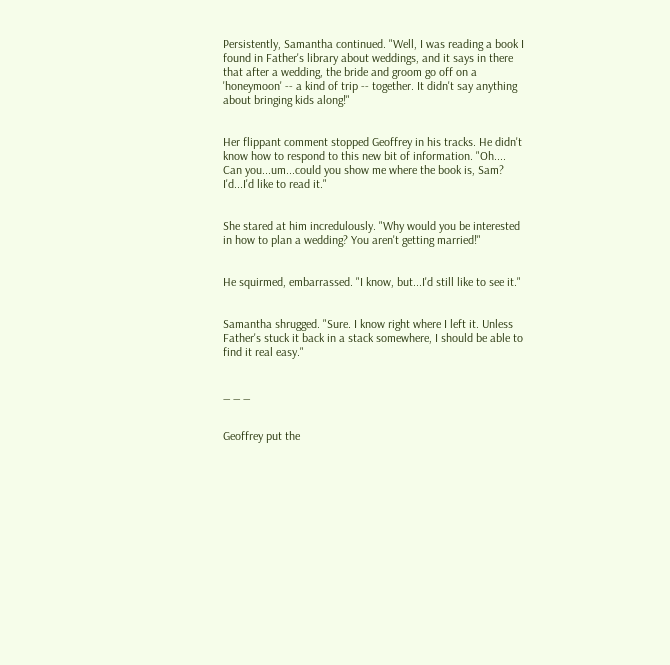Persistently, Samantha continued. "Well, I was reading a book I found in Father's library about weddings, and it says in there that after a wedding, the bride and groom go off on a 'honeymoon' -- a kind of trip -- together. It didn't say anything about bringing kids along!"


Her flippant comment stopped Geoffrey in his tracks. He didn't know how to respond to this new bit of information. "Oh.... Can you...um...could you show me where the book is, Sam? I'd...I'd like to read it."


She stared at him incredulously. "Why would you be interested in how to plan a wedding? You aren't getting married!"


He squirmed, embarrassed. "I know, but...I'd still like to see it."


Samantha shrugged. "Sure. I know right where I left it. Unless Father's stuck it back in a stack somewhere, I should be able to find it real easy."


_ _ _


Geoffrey put the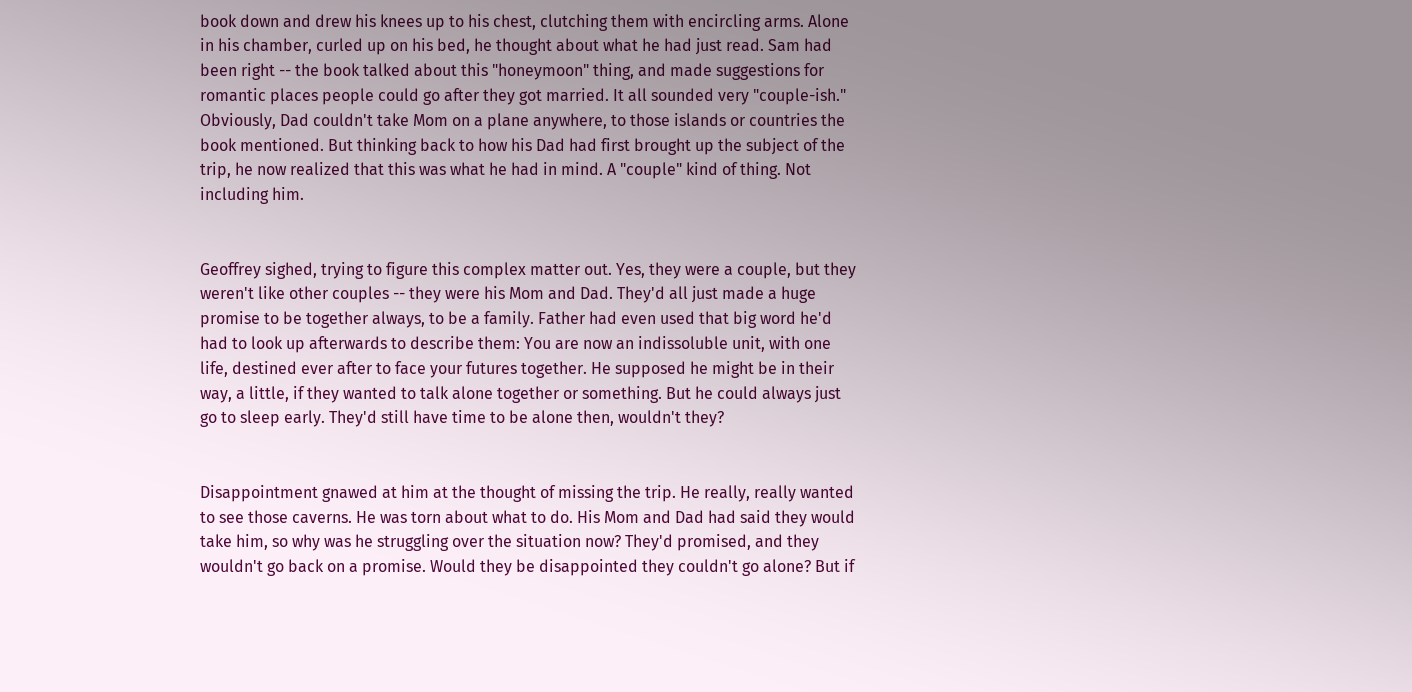book down and drew his knees up to his chest, clutching them with encircling arms. Alone in his chamber, curled up on his bed, he thought about what he had just read. Sam had been right -- the book talked about this "honeymoon" thing, and made suggestions for romantic places people could go after they got married. It all sounded very "couple-ish." Obviously, Dad couldn't take Mom on a plane anywhere, to those islands or countries the book mentioned. But thinking back to how his Dad had first brought up the subject of the trip, he now realized that this was what he had in mind. A "couple" kind of thing. Not including him.


Geoffrey sighed, trying to figure this complex matter out. Yes, they were a couple, but they weren't like other couples -- they were his Mom and Dad. They'd all just made a huge promise to be together always, to be a family. Father had even used that big word he'd had to look up afterwards to describe them: You are now an indissoluble unit, with one life, destined ever after to face your futures together. He supposed he might be in their way, a little, if they wanted to talk alone together or something. But he could always just go to sleep early. They'd still have time to be alone then, wouldn't they?


Disappointment gnawed at him at the thought of missing the trip. He really, really wanted to see those caverns. He was torn about what to do. His Mom and Dad had said they would take him, so why was he struggling over the situation now? They'd promised, and they wouldn't go back on a promise. Would they be disappointed they couldn't go alone? But if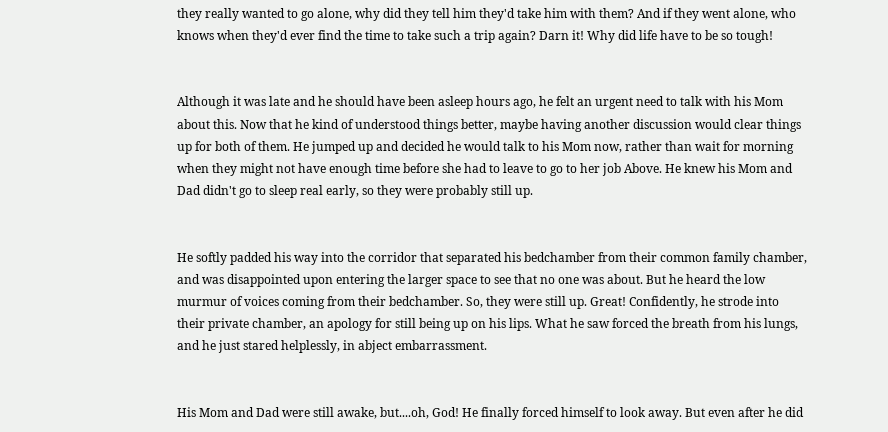they really wanted to go alone, why did they tell him they'd take him with them? And if they went alone, who knows when they'd ever find the time to take such a trip again? Darn it! Why did life have to be so tough!


Although it was late and he should have been asleep hours ago, he felt an urgent need to talk with his Mom about this. Now that he kind of understood things better, maybe having another discussion would clear things up for both of them. He jumped up and decided he would talk to his Mom now, rather than wait for morning when they might not have enough time before she had to leave to go to her job Above. He knew his Mom and Dad didn't go to sleep real early, so they were probably still up.


He softly padded his way into the corridor that separated his bedchamber from their common family chamber, and was disappointed upon entering the larger space to see that no one was about. But he heard the low murmur of voices coming from their bedchamber. So, they were still up. Great! Confidently, he strode into their private chamber, an apology for still being up on his lips. What he saw forced the breath from his lungs, and he just stared helplessly, in abject embarrassment.


His Mom and Dad were still awake, but....oh, God! He finally forced himself to look away. But even after he did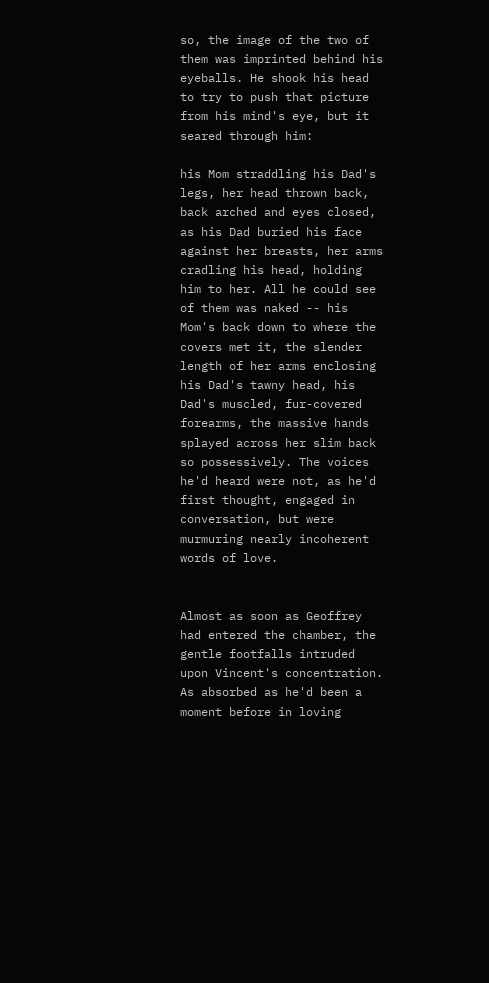so, the image of the two of them was imprinted behind his eyeballs. He shook his head to try to push that picture from his mind's eye, but it seared through him:

his Mom straddling his Dad's legs, her head thrown back, back arched and eyes closed, as his Dad buried his face against her breasts, her arms cradling his head, holding him to her. All he could see of them was naked -- his Mom's back down to where the covers met it, the slender length of her arms enclosing his Dad's tawny head, his Dad's muscled, fur-covered forearms, the massive hands splayed across her slim back so possessively. The voices he'd heard were not, as he'd first thought, engaged in conversation, but were murmuring nearly incoherent words of love.


Almost as soon as Geoffrey had entered the chamber, the gentle footfalls intruded upon Vincent's concentration. As absorbed as he'd been a moment before in loving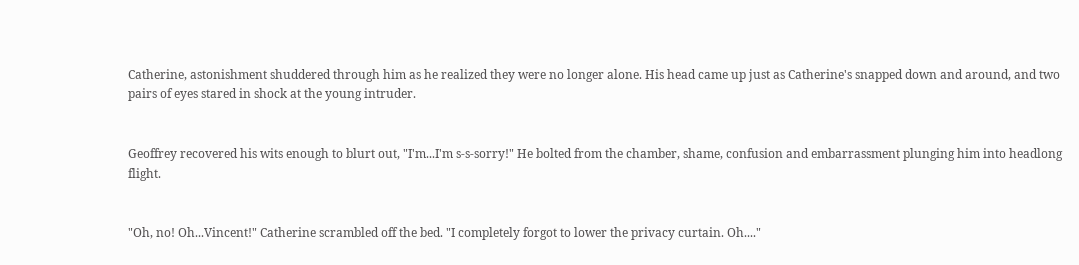Catherine, astonishment shuddered through him as he realized they were no longer alone. His head came up just as Catherine's snapped down and around, and two pairs of eyes stared in shock at the young intruder.


Geoffrey recovered his wits enough to blurt out, "I'm...I'm s-s-sorry!" He bolted from the chamber, shame, confusion and embarrassment plunging him into headlong flight.


"Oh, no! Oh...Vincent!" Catherine scrambled off the bed. "I completely forgot to lower the privacy curtain. Oh...."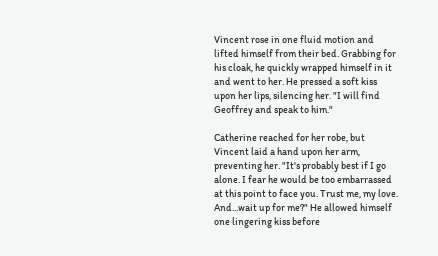Vincent rose in one fluid motion and lifted himself from their bed. Grabbing for his cloak, he quickly wrapped himself in it and went to her. He pressed a soft kiss upon her lips, silencing her. "I will find Geoffrey and speak to him."

Catherine reached for her robe, but Vincent laid a hand upon her arm, preventing her. "It's probably best if I go alone. I fear he would be too embarrassed at this point to face you. Trust me, my love. And...wait up for me?" He allowed himself one lingering kiss before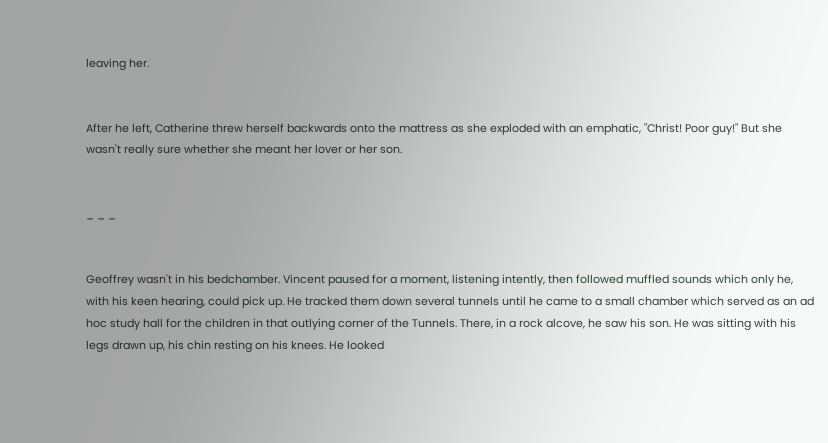leaving her.


After he left, Catherine threw herself backwards onto the mattress as she exploded with an emphatic, "Christ! Poor guy!" But she wasn't really sure whether she meant her lover or her son.


_ _ _


Geoffrey wasn't in his bedchamber. Vincent paused for a moment, listening intently, then followed muffled sounds which only he, with his keen hearing, could pick up. He tracked them down several tunnels until he came to a small chamber which served as an ad hoc study hall for the children in that outlying corner of the Tunnels. There, in a rock alcove, he saw his son. He was sitting with his legs drawn up, his chin resting on his knees. He looked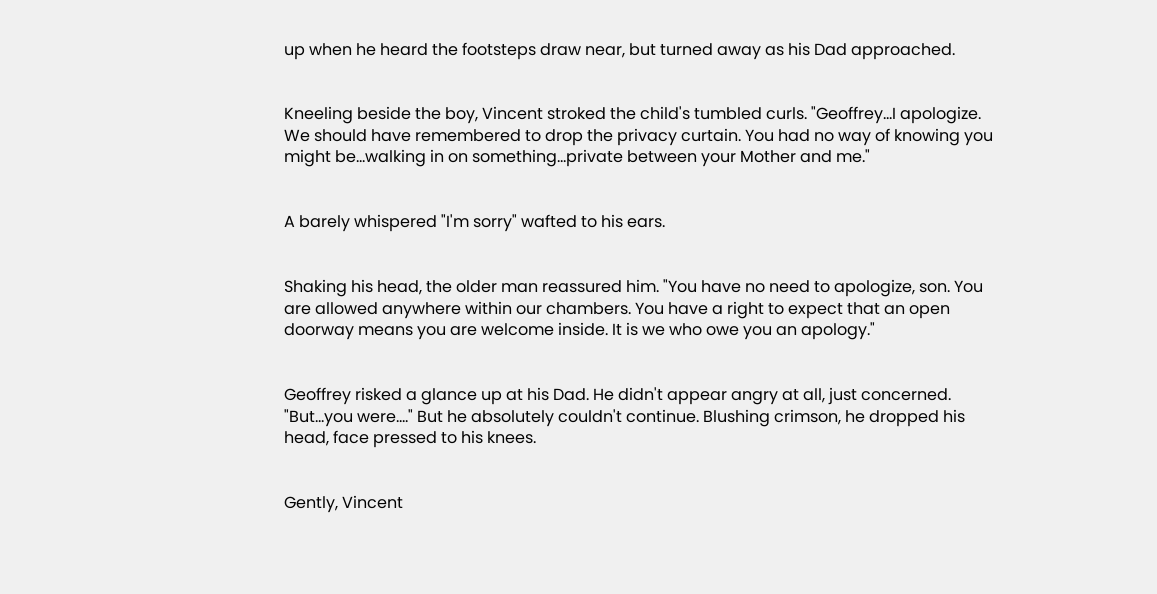up when he heard the footsteps draw near, but turned away as his Dad approached.


Kneeling beside the boy, Vincent stroked the child's tumbled curls. "Geoffrey...I apologize. We should have remembered to drop the privacy curtain. You had no way of knowing you might be...walking in on something...private between your Mother and me."


A barely whispered "I'm sorry" wafted to his ears.


Shaking his head, the older man reassured him. "You have no need to apologize, son. You are allowed anywhere within our chambers. You have a right to expect that an open doorway means you are welcome inside. It is we who owe you an apology."


Geoffrey risked a glance up at his Dad. He didn't appear angry at all, just concerned. "But...you were...." But he absolutely couldn't continue. Blushing crimson, he dropped his head, face pressed to his knees.


Gently, Vincent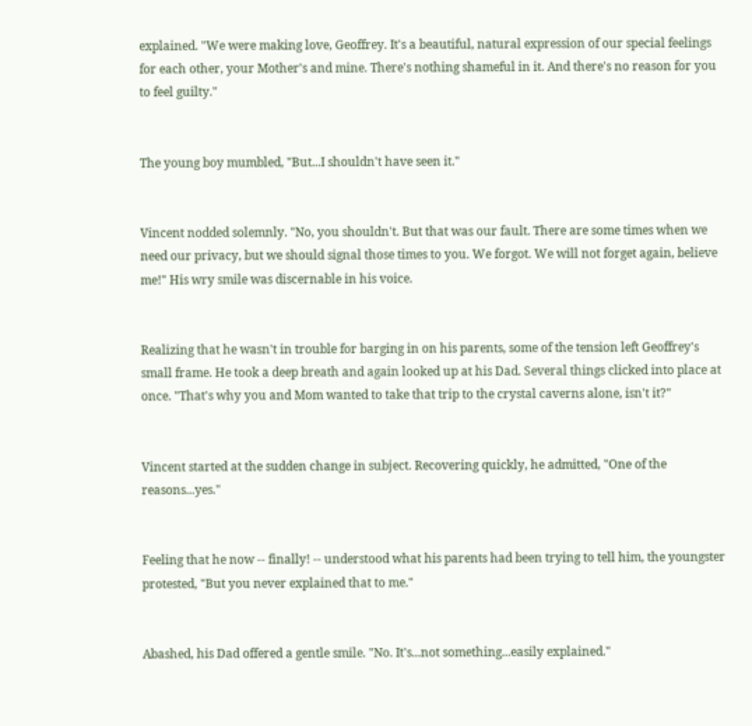explained. "We were making love, Geoffrey. It's a beautiful, natural expression of our special feelings for each other, your Mother's and mine. There's nothing shameful in it. And there's no reason for you to feel guilty."


The young boy mumbled, "But...I shouldn't have seen it."


Vincent nodded solemnly. "No, you shouldn't. But that was our fault. There are some times when we need our privacy, but we should signal those times to you. We forgot. We will not forget again, believe me!" His wry smile was discernable in his voice.


Realizing that he wasn't in trouble for barging in on his parents, some of the tension left Geoffrey's small frame. He took a deep breath and again looked up at his Dad. Several things clicked into place at once. "That's why you and Mom wanted to take that trip to the crystal caverns alone, isn't it?"


Vincent started at the sudden change in subject. Recovering quickly, he admitted, "One of the reasons...yes."


Feeling that he now -- finally! -- understood what his parents had been trying to tell him, the youngster protested, "But you never explained that to me."


Abashed, his Dad offered a gentle smile. "No. It's...not something...easily explained."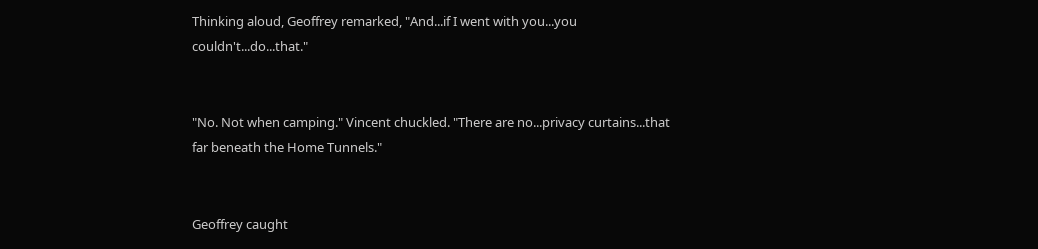Thinking aloud, Geoffrey remarked, "And...if I went with you...you couldn't...do...that."


"No. Not when camping." Vincent chuckled. "There are no...privacy curtains...that far beneath the Home Tunnels."


Geoffrey caught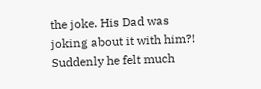the joke. His Dad was joking about it with him?! Suddenly he felt much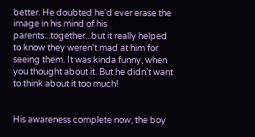better. He doubted he'd ever erase the image in his mind of his parents...together...but it really helped to know they weren't mad at him for seeing them. It was kinda funny, when you thought about it. But he didn't want to think about it too much!


His awareness complete now, the boy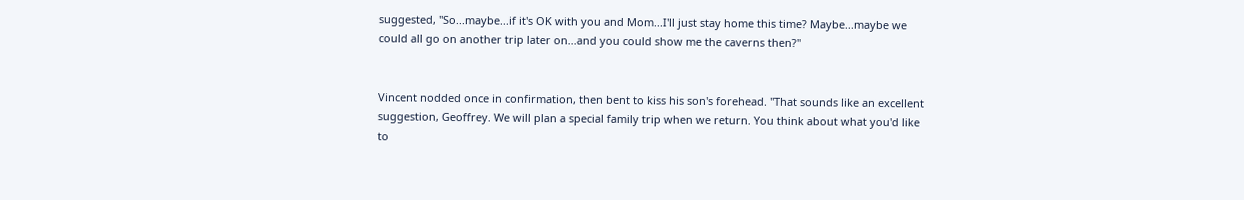suggested, "So...maybe...if it's OK with you and Mom...I'll just stay home this time? Maybe...maybe we could all go on another trip later on...and you could show me the caverns then?"


Vincent nodded once in confirmation, then bent to kiss his son's forehead. "That sounds like an excellent suggestion, Geoffrey. We will plan a special family trip when we return. You think about what you'd like to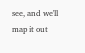see, and we'll map it out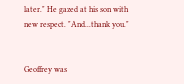later." He gazed at his son with new respect. "And...thank you."


Geoffrey was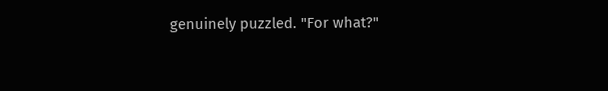genuinely puzzled. "For what?"